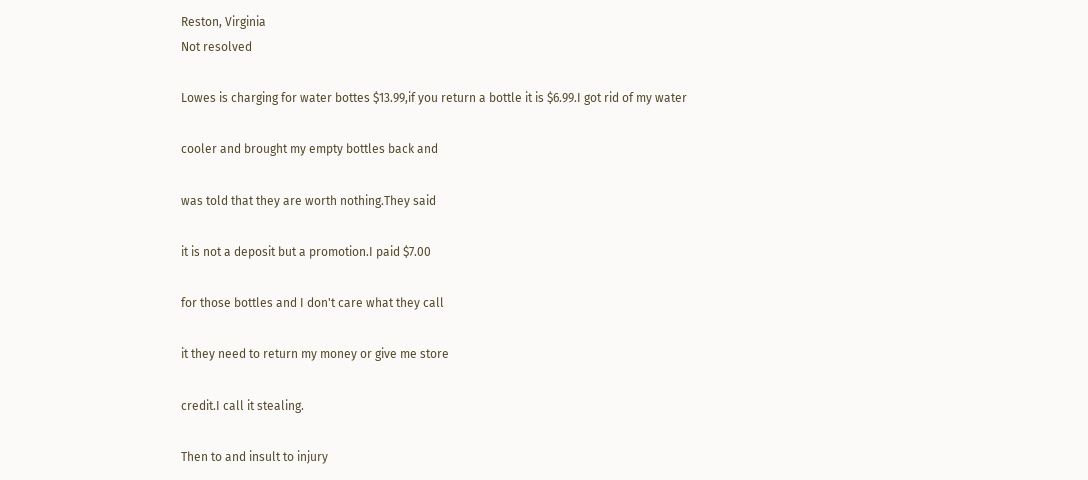Reston, Virginia
Not resolved

Lowes is charging for water bottes $13.99,if you return a bottle it is $6.99.I got rid of my water

cooler and brought my empty bottles back and

was told that they are worth nothing.They said

it is not a deposit but a promotion.I paid $7.00

for those bottles and I don't care what they call

it they need to return my money or give me store

credit.I call it stealing.

Then to and insult to injury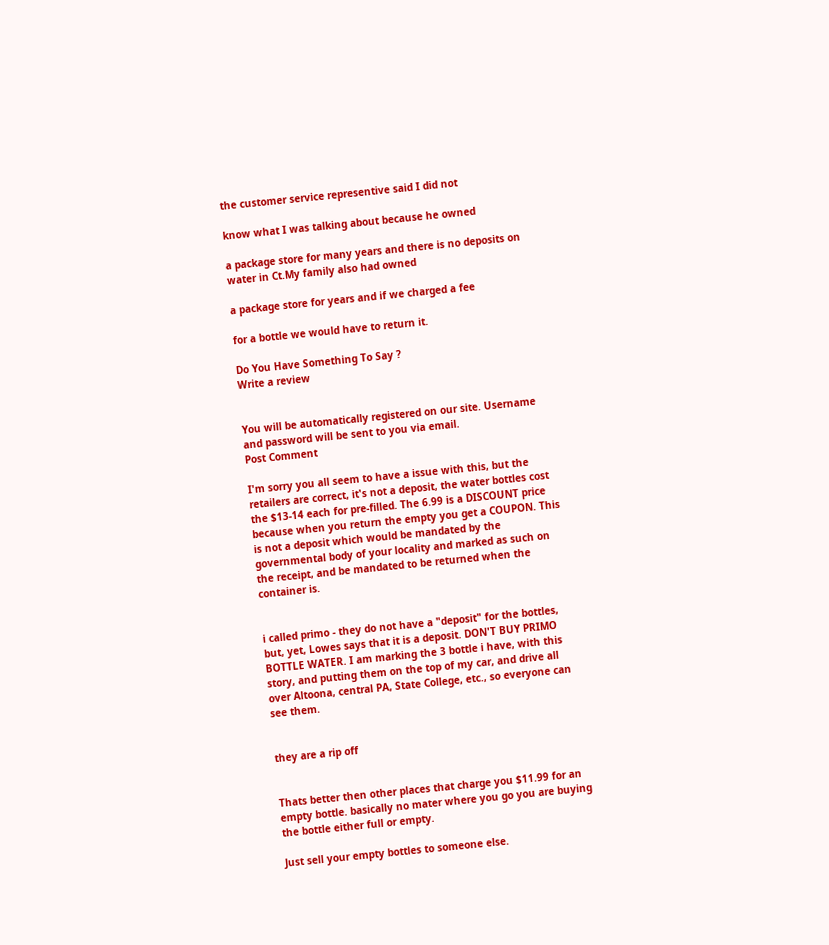the customer service representive said I did not

know what I was talking about because he owned

a package store for many years and there is no deposits on water in Ct.My family also had owned

a package store for years and if we charged a fee

for a bottle we would have to return it.

Do You Have Something To Say ?
Write a review


You will be automatically registered on our site. Username and password will be sent to you via email.
Post Comment

I'm sorry you all seem to have a issue with this, but the retailers are correct, it's not a deposit, the water bottles cost the $13-14 each for pre-filled. The 6.99 is a DISCOUNT price because when you return the empty you get a COUPON. This is not a deposit which would be mandated by the governmental body of your locality and marked as such on the receipt, and be mandated to be returned when the container is.


i called primo - they do not have a "deposit" for the bottles, but, yet, Lowes says that it is a deposit. DON'T BUY PRIMO BOTTLE WATER. I am marking the 3 bottle i have, with this story, and putting them on the top of my car, and drive all over Altoona, central PA, State College, etc., so everyone can see them.


they are a rip off


Thats better then other places that charge you $11.99 for an empty bottle. basically no mater where you go you are buying the bottle either full or empty.

Just sell your empty bottles to someone else.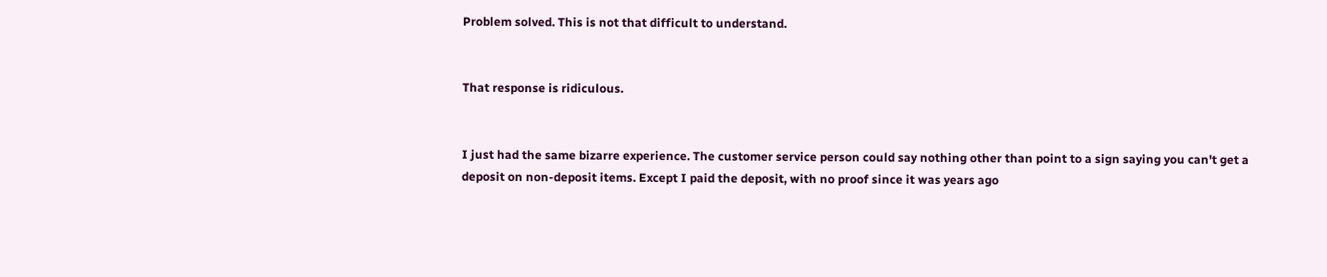Problem solved. This is not that difficult to understand.


That response is ridiculous.


I just had the same bizarre experience. The customer service person could say nothing other than point to a sign saying you can't get a deposit on non-deposit items. Except I paid the deposit, with no proof since it was years ago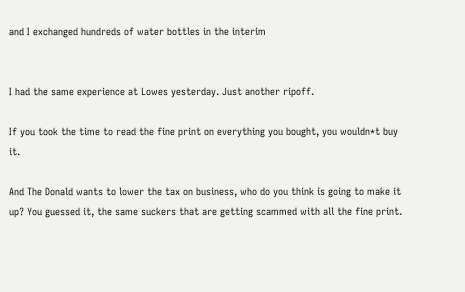and I exchanged hundreds of water bottles in the interim


I had the same experience at Lowes yesterday. Just another ripoff.

If you took the time to read the fine print on everything you bought, you wouldn*t buy it.

And The Donald wants to lower the tax on business, who do you think is going to make it up? You guessed it, the same suckers that are getting scammed with all the fine print.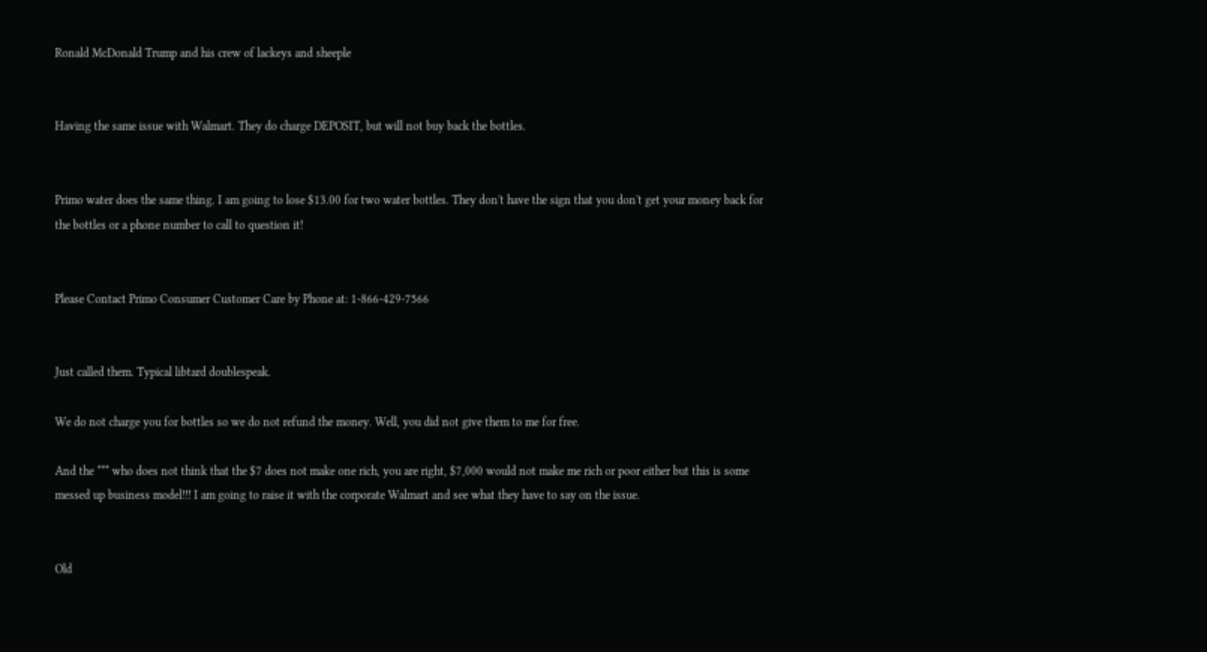Ronald McDonald Trump and his crew of lackeys and sheeple


Having the same issue with Walmart. They do charge DEPOSIT, but will not buy back the bottles.


Primo water does the same thing. I am going to lose $13.00 for two water bottles. They don't have the sign that you don't get your money back for the bottles or a phone number to call to question it!


Please Contact Primo Consumer Customer Care by Phone at: 1-866-429-7566


Just called them. Typical libtard doublespeak.

We do not charge you for bottles so we do not refund the money. Well, you did not give them to me for free.

And the *** who does not think that the $7 does not make one rich, you are right, $7,000 would not make me rich or poor either but this is some messed up business model!!! I am going to raise it with the corporate Walmart and see what they have to say on the issue.


Old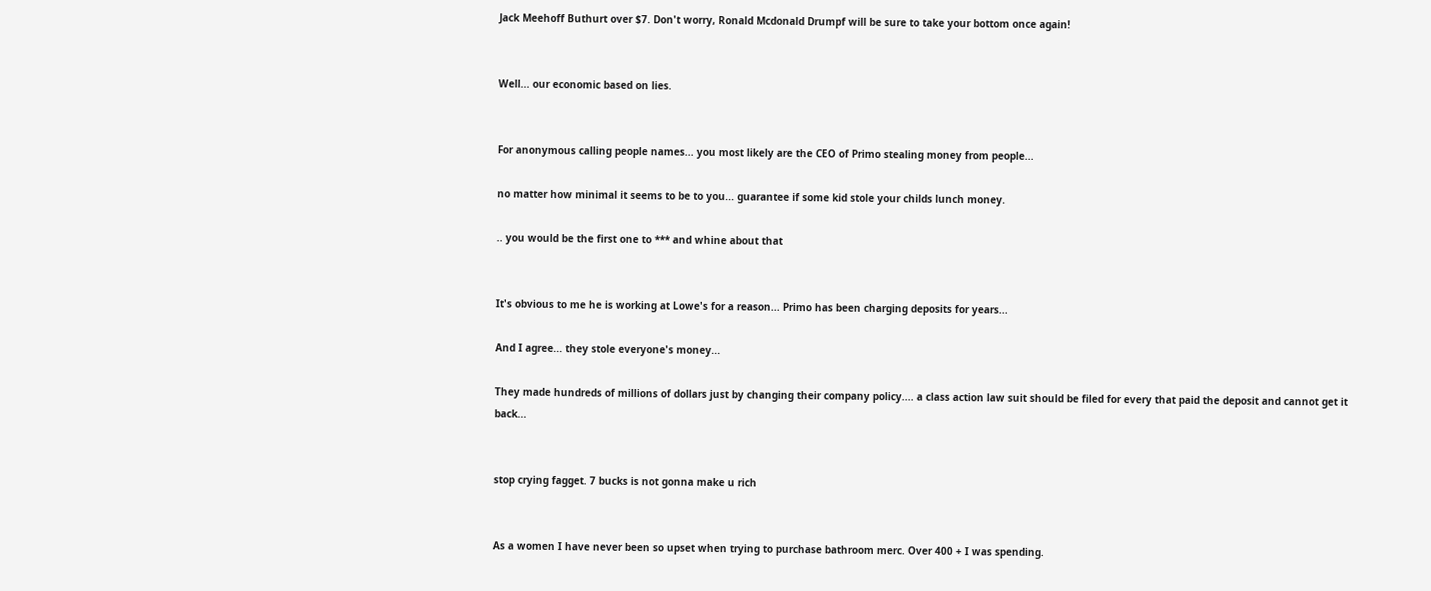Jack Meehoff Buthurt over $7. Don't worry, Ronald Mcdonald Drumpf will be sure to take your bottom once again!


Well... our economic based on lies.


For anonymous calling people names... you most likely are the CEO of Primo stealing money from people...

no matter how minimal it seems to be to you... guarantee if some kid stole your childs lunch money.

.. you would be the first one to *** and whine about that


It's obvious to me he is working at Lowe's for a reason... Primo has been charging deposits for years...

And I agree... they stole everyone's money...

They made hundreds of millions of dollars just by changing their company policy.... a class action law suit should be filed for every that paid the deposit and cannot get it back...


stop crying fagget. 7 bucks is not gonna make u rich


As a women I have never been so upset when trying to purchase bathroom merc. Over 400 + I was spending.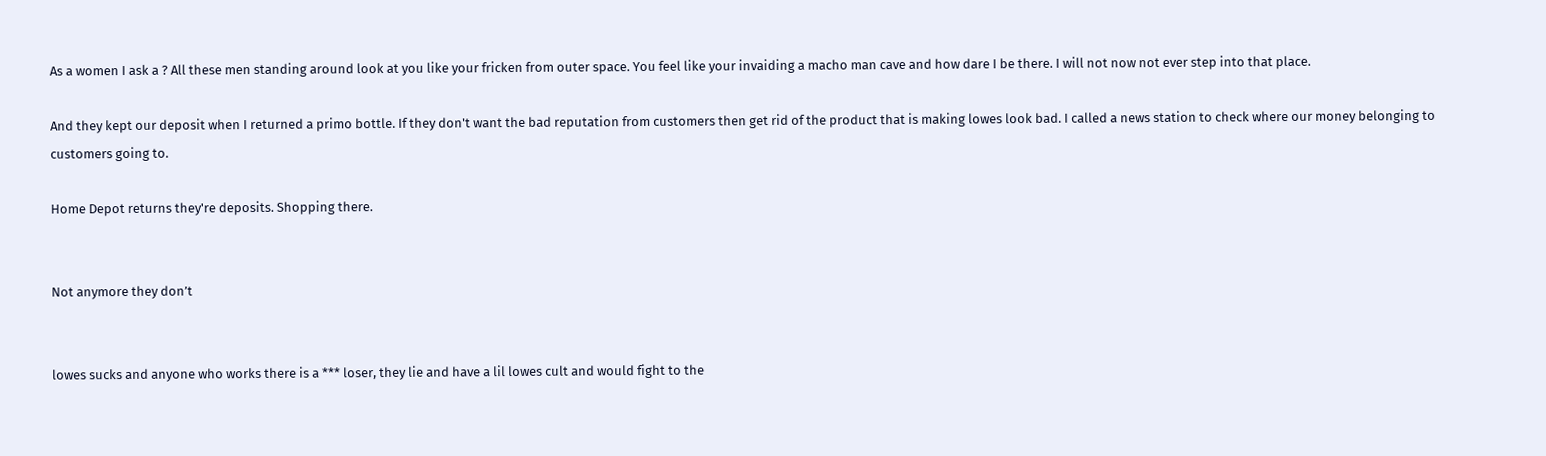As a women I ask a ? All these men standing around look at you like your fricken from outer space. You feel like your invaiding a macho man cave and how dare I be there. I will not now not ever step into that place.

And they kept our deposit when I returned a primo bottle. If they don't want the bad reputation from customers then get rid of the product that is making lowes look bad. I called a news station to check where our money belonging to customers going to.

Home Depot returns they're deposits. Shopping there.


Not anymore they don’t


lowes sucks and anyone who works there is a *** loser, they lie and have a lil lowes cult and would fight to the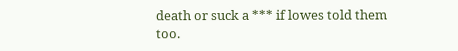death or suck a *** if lowes told them too.